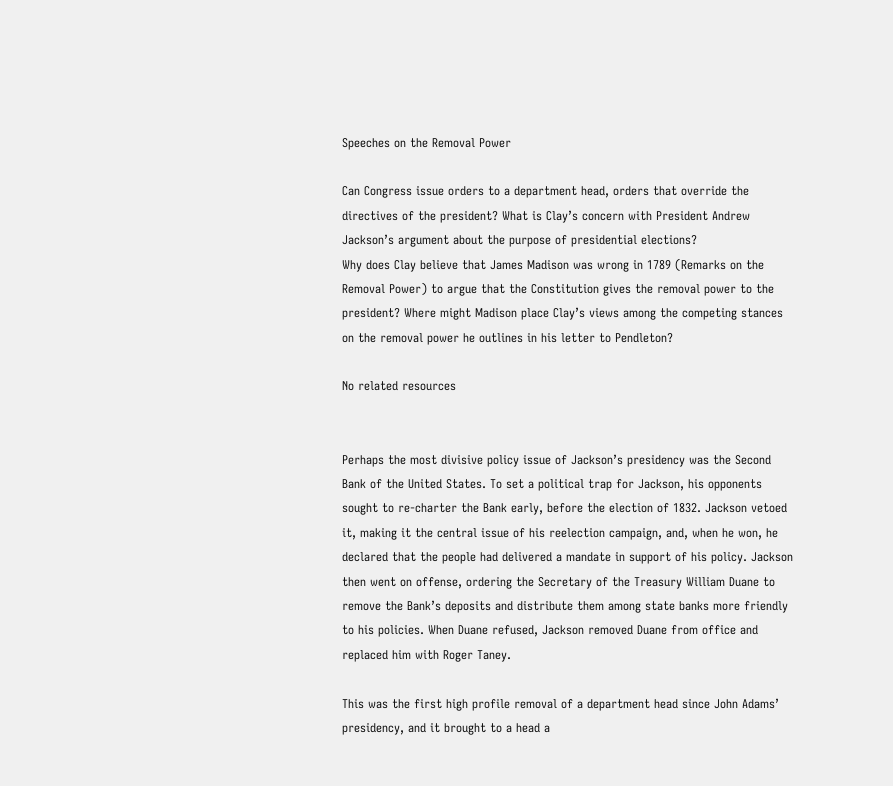Speeches on the Removal Power

Can Congress issue orders to a department head, orders that override the directives of the president? What is Clay’s concern with President Andrew Jackson’s argument about the purpose of presidential elections?
Why does Clay believe that James Madison was wrong in 1789 (Remarks on the Removal Power) to argue that the Constitution gives the removal power to the president? Where might Madison place Clay’s views among the competing stances on the removal power he outlines in his letter to Pendleton?

No related resources


Perhaps the most divisive policy issue of Jackson’s presidency was the Second Bank of the United States. To set a political trap for Jackson, his opponents sought to re-charter the Bank early, before the election of 1832. Jackson vetoed it, making it the central issue of his reelection campaign, and, when he won, he declared that the people had delivered a mandate in support of his policy. Jackson then went on offense, ordering the Secretary of the Treasury William Duane to remove the Bank’s deposits and distribute them among state banks more friendly to his policies. When Duane refused, Jackson removed Duane from office and replaced him with Roger Taney.

This was the first high profile removal of a department head since John Adams’ presidency, and it brought to a head a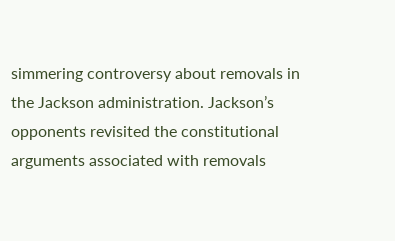simmering controversy about removals in the Jackson administration. Jackson’s opponents revisited the constitutional arguments associated with removals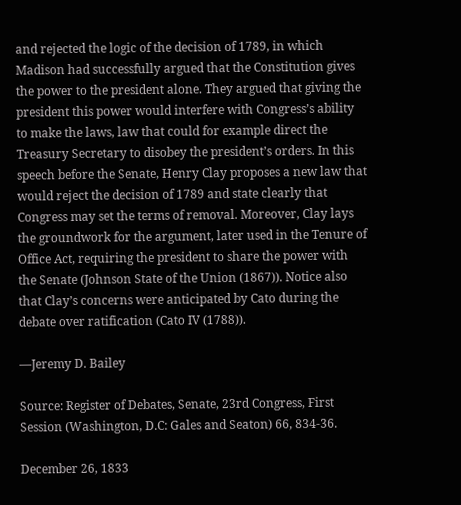and rejected the logic of the decision of 1789, in which Madison had successfully argued that the Constitution gives the power to the president alone. They argued that giving the president this power would interfere with Congress’s ability to make the laws, law that could for example direct the Treasury Secretary to disobey the president’s orders. In this speech before the Senate, Henry Clay proposes a new law that would reject the decision of 1789 and state clearly that Congress may set the terms of removal. Moreover, Clay lays the groundwork for the argument, later used in the Tenure of Office Act, requiring the president to share the power with the Senate (Johnson State of the Union (1867)). Notice also that Clay’s concerns were anticipated by Cato during the debate over ratification (Cato IV (1788)).

—Jeremy D. Bailey

Source: Register of Debates, Senate, 23rd Congress, First Session (Washington, D.C: Gales and Seaton) 66, 834-36.

December 26, 1833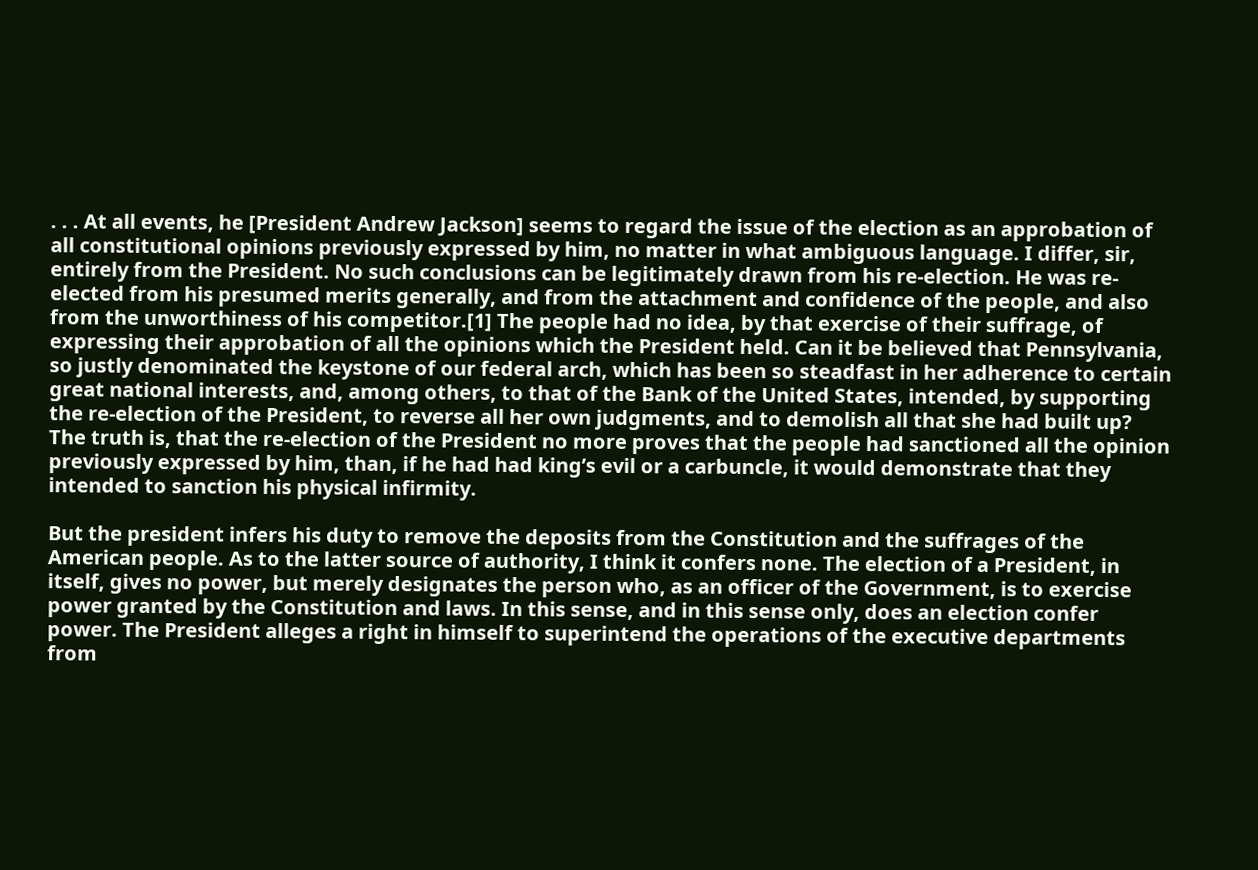. . . At all events, he [President Andrew Jackson] seems to regard the issue of the election as an approbation of all constitutional opinions previously expressed by him, no matter in what ambiguous language. I differ, sir, entirely from the President. No such conclusions can be legitimately drawn from his re-election. He was re-elected from his presumed merits generally, and from the attachment and confidence of the people, and also from the unworthiness of his competitor.[1] The people had no idea, by that exercise of their suffrage, of expressing their approbation of all the opinions which the President held. Can it be believed that Pennsylvania, so justly denominated the keystone of our federal arch, which has been so steadfast in her adherence to certain great national interests, and, among others, to that of the Bank of the United States, intended, by supporting the re-election of the President, to reverse all her own judgments, and to demolish all that she had built up? The truth is, that the re-election of the President no more proves that the people had sanctioned all the opinion previously expressed by him, than, if he had had king’s evil or a carbuncle, it would demonstrate that they intended to sanction his physical infirmity.

But the president infers his duty to remove the deposits from the Constitution and the suffrages of the American people. As to the latter source of authority, I think it confers none. The election of a President, in itself, gives no power, but merely designates the person who, as an officer of the Government, is to exercise power granted by the Constitution and laws. In this sense, and in this sense only, does an election confer power. The President alleges a right in himself to superintend the operations of the executive departments from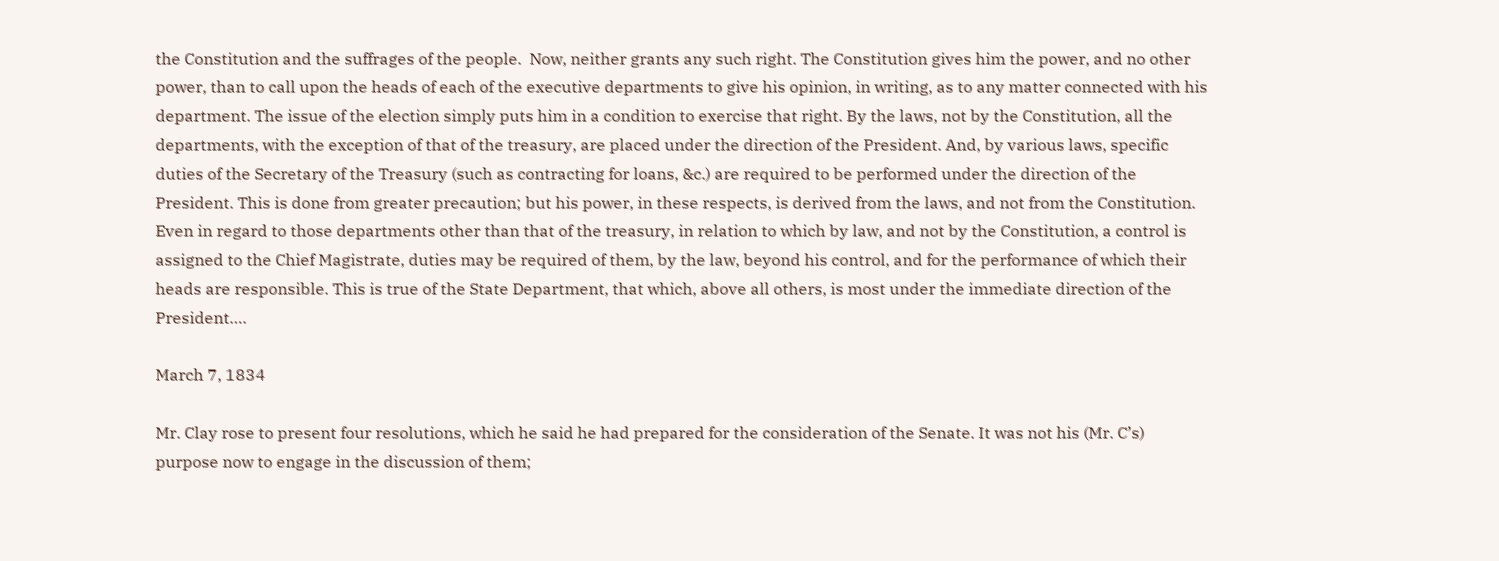the Constitution and the suffrages of the people.  Now, neither grants any such right. The Constitution gives him the power, and no other power, than to call upon the heads of each of the executive departments to give his opinion, in writing, as to any matter connected with his department. The issue of the election simply puts him in a condition to exercise that right. By the laws, not by the Constitution, all the departments, with the exception of that of the treasury, are placed under the direction of the President. And, by various laws, specific duties of the Secretary of the Treasury (such as contracting for loans, &c.) are required to be performed under the direction of the President. This is done from greater precaution; but his power, in these respects, is derived from the laws, and not from the Constitution. Even in regard to those departments other than that of the treasury, in relation to which by law, and not by the Constitution, a control is assigned to the Chief Magistrate, duties may be required of them, by the law, beyond his control, and for the performance of which their heads are responsible. This is true of the State Department, that which, above all others, is most under the immediate direction of the President….

March 7, 1834

Mr. Clay rose to present four resolutions, which he said he had prepared for the consideration of the Senate. It was not his (Mr. C’s) purpose now to engage in the discussion of them;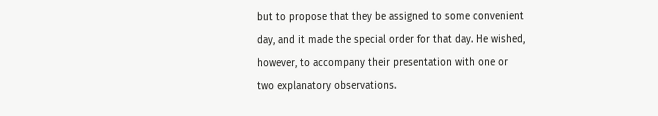but to propose that they be assigned to some convenient day, and it made the special order for that day. He wished, however, to accompany their presentation with one or two explanatory observations.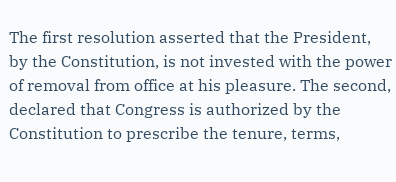The first resolution asserted that the President, by the Constitution, is not invested with the power of removal from office at his pleasure. The second, declared that Congress is authorized by the Constitution to prescribe the tenure, terms,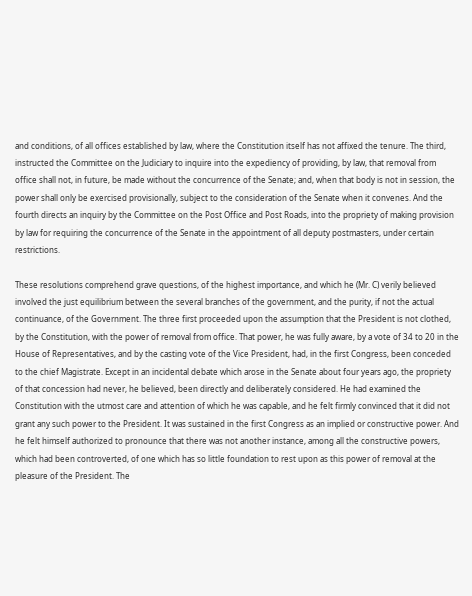and conditions, of all offices established by law, where the Constitution itself has not affixed the tenure. The third, instructed the Committee on the Judiciary to inquire into the expediency of providing, by law, that removal from office shall not, in future, be made without the concurrence of the Senate; and, when that body is not in session, the power shall only be exercised provisionally, subject to the consideration of the Senate when it convenes. And the fourth directs an inquiry by the Committee on the Post Office and Post Roads, into the propriety of making provision by law for requiring the concurrence of the Senate in the appointment of all deputy postmasters, under certain restrictions.

These resolutions comprehend grave questions, of the highest importance, and which he (Mr. C) verily believed involved the just equilibrium between the several branches of the government, and the purity, if not the actual continuance, of the Government. The three first proceeded upon the assumption that the President is not clothed, by the Constitution, with the power of removal from office. That power, he was fully aware, by a vote of 34 to 20 in the House of Representatives, and by the casting vote of the Vice President, had, in the first Congress, been conceded to the chief Magistrate. Except in an incidental debate which arose in the Senate about four years ago, the propriety of that concession had never, he believed, been directly and deliberately considered. He had examined the Constitution with the utmost care and attention of which he was capable, and he felt firmly convinced that it did not grant any such power to the President. It was sustained in the first Congress as an implied or constructive power. And he felt himself authorized to pronounce that there was not another instance, among all the constructive powers, which had been controverted, of one which has so little foundation to rest upon as this power of removal at the pleasure of the President. The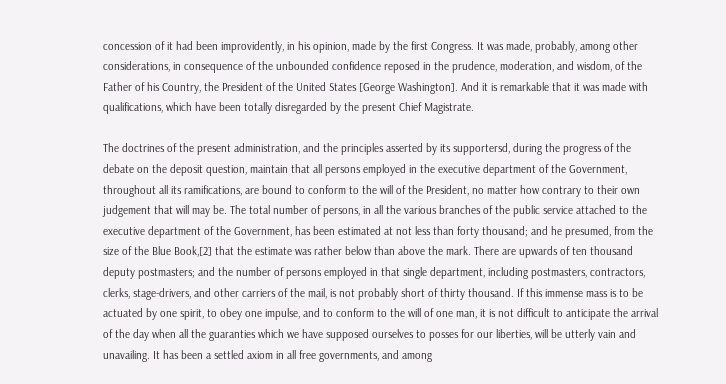concession of it had been improvidently, in his opinion, made by the first Congress. It was made, probably, among other considerations, in consequence of the unbounded confidence reposed in the prudence, moderation, and wisdom, of the Father of his Country, the President of the United States [George Washington]. And it is remarkable that it was made with qualifications, which have been totally disregarded by the present Chief Magistrate.

The doctrines of the present administration, and the principles asserted by its supportersd, during the progress of the debate on the deposit question, maintain that all persons employed in the executive department of the Government, throughout all its ramifications, are bound to conform to the will of the President, no matter how contrary to their own judgement that will may be. The total number of persons, in all the various branches of the public service attached to the executive department of the Government, has been estimated at not less than forty thousand; and he presumed, from the size of the Blue Book,[2] that the estimate was rather below than above the mark. There are upwards of ten thousand deputy postmasters; and the number of persons employed in that single department, including postmasters, contractors, clerks, stage-drivers, and other carriers of the mail, is not probably short of thirty thousand. If this immense mass is to be actuated by one spirit, to obey one impulse, and to conform to the will of one man, it is not difficult to anticipate the arrival of the day when all the guaranties which we have supposed ourselves to posses for our liberties, will be utterly vain and unavailing. It has been a settled axiom in all free governments, and among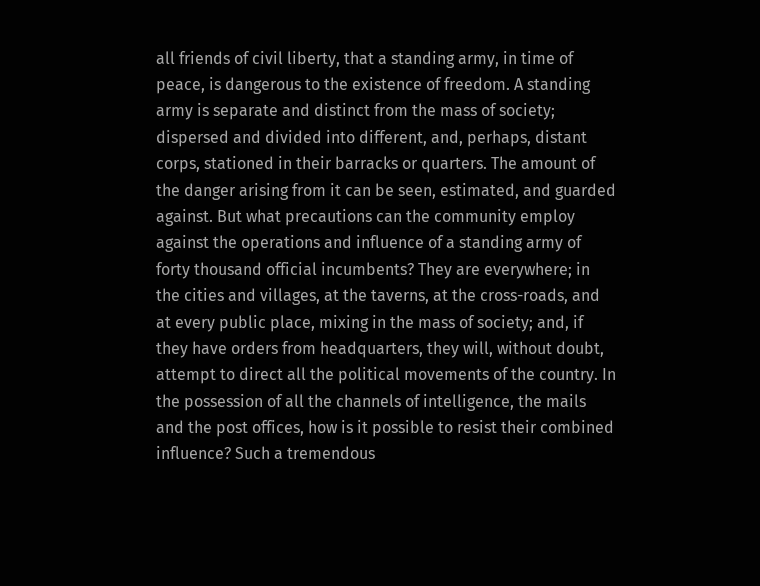all friends of civil liberty, that a standing army, in time of peace, is dangerous to the existence of freedom. A standing army is separate and distinct from the mass of society; dispersed and divided into different, and, perhaps, distant corps, stationed in their barracks or quarters. The amount of the danger arising from it can be seen, estimated, and guarded against. But what precautions can the community employ against the operations and influence of a standing army of forty thousand official incumbents? They are everywhere; in the cities and villages, at the taverns, at the cross-roads, and at every public place, mixing in the mass of society; and, if they have orders from headquarters, they will, without doubt, attempt to direct all the political movements of the country. In the possession of all the channels of intelligence, the mails and the post offices, how is it possible to resist their combined influence? Such a tremendous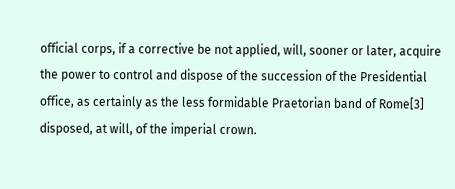official corps, if a corrective be not applied, will, sooner or later, acquire the power to control and dispose of the succession of the Presidential office, as certainly as the less formidable Praetorian band of Rome[3] disposed, at will, of the imperial crown.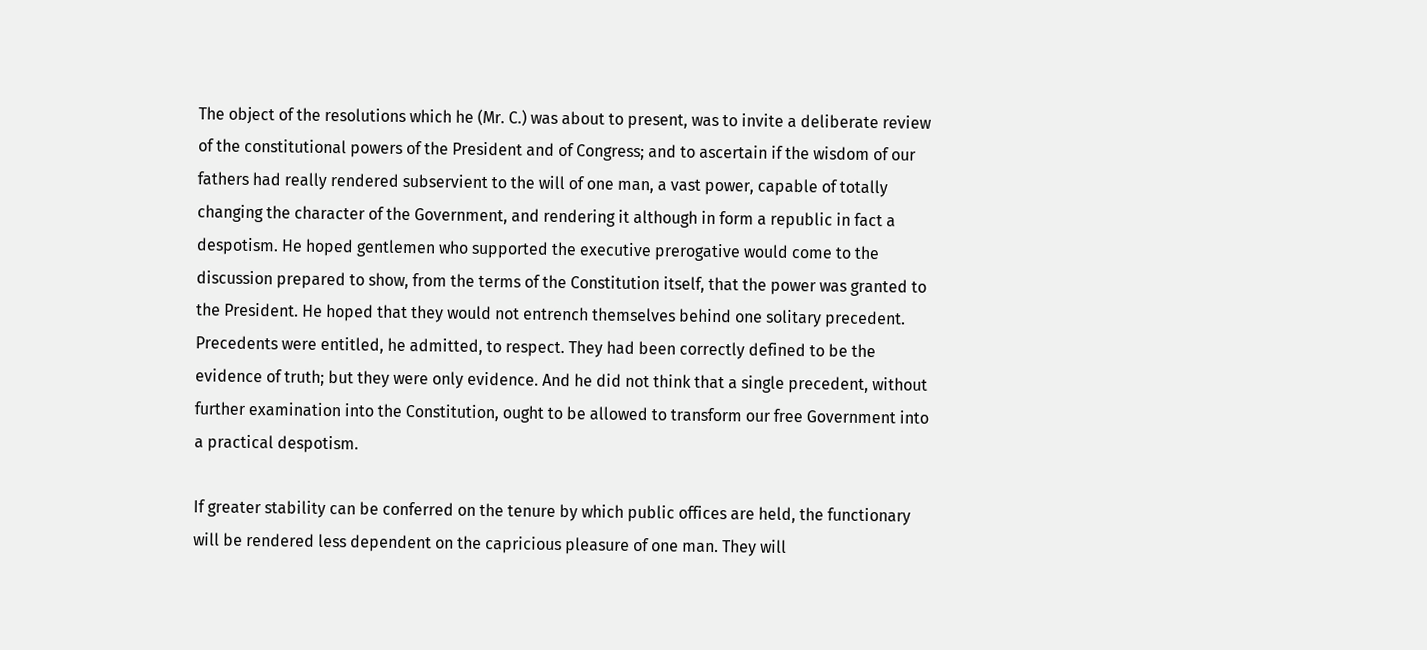The object of the resolutions which he (Mr. C.) was about to present, was to invite a deliberate review of the constitutional powers of the President and of Congress; and to ascertain if the wisdom of our fathers had really rendered subservient to the will of one man, a vast power, capable of totally changing the character of the Government, and rendering it although in form a republic in fact a despotism. He hoped gentlemen who supported the executive prerogative would come to the discussion prepared to show, from the terms of the Constitution itself, that the power was granted to the President. He hoped that they would not entrench themselves behind one solitary precedent. Precedents were entitled, he admitted, to respect. They had been correctly defined to be the evidence of truth; but they were only evidence. And he did not think that a single precedent, without further examination into the Constitution, ought to be allowed to transform our free Government into a practical despotism.

If greater stability can be conferred on the tenure by which public offices are held, the functionary will be rendered less dependent on the capricious pleasure of one man. They will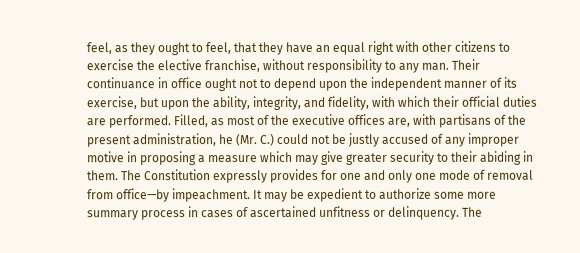feel, as they ought to feel, that they have an equal right with other citizens to exercise the elective franchise, without responsibility to any man. Their continuance in office ought not to depend upon the independent manner of its exercise, but upon the ability, integrity, and fidelity, with which their official duties are performed. Filled, as most of the executive offices are, with partisans of the present administration, he (Mr. C.) could not be justly accused of any improper motive in proposing a measure which may give greater security to their abiding in them. The Constitution expressly provides for one and only one mode of removal from office—by impeachment. It may be expedient to authorize some more summary process in cases of ascertained unfitness or delinquency. The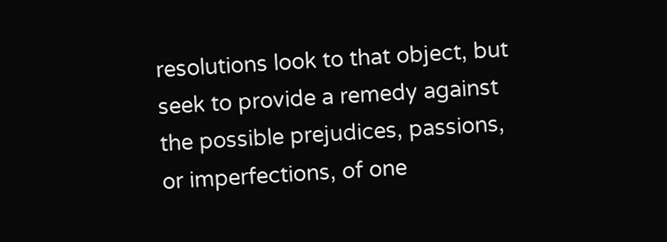resolutions look to that object, but seek to provide a remedy against the possible prejudices, passions, or imperfections, of one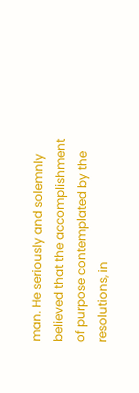man. He seriously and solemnly believed that the accomplishment of purpose contemplated by the resolutions, in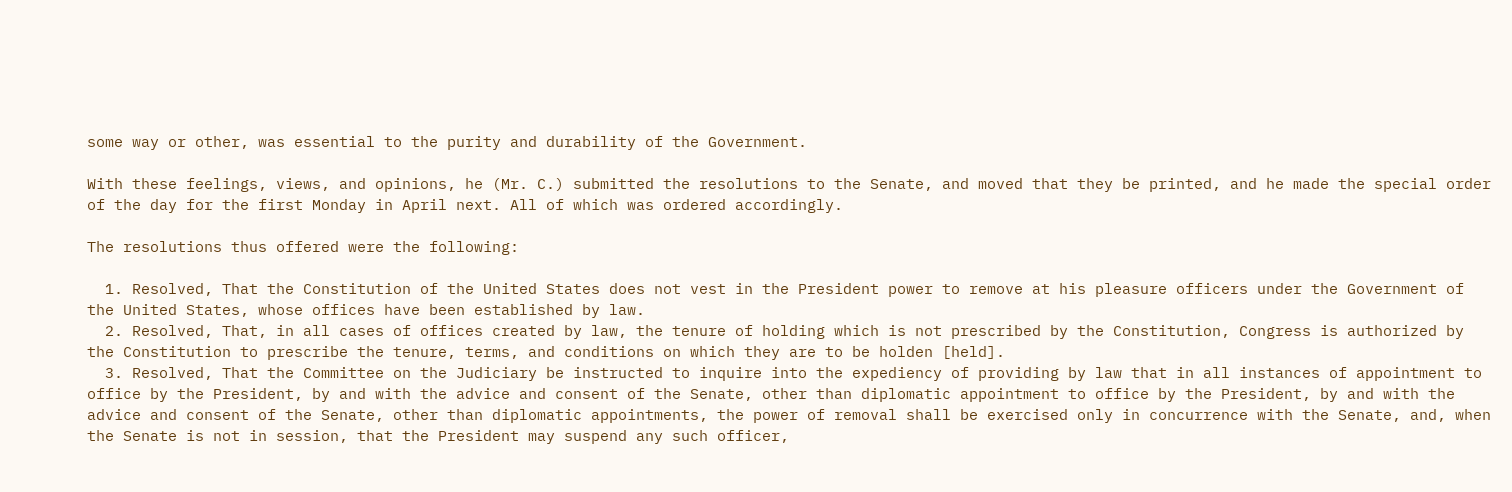some way or other, was essential to the purity and durability of the Government.

With these feelings, views, and opinions, he (Mr. C.) submitted the resolutions to the Senate, and moved that they be printed, and he made the special order of the day for the first Monday in April next. All of which was ordered accordingly.

The resolutions thus offered were the following:

  1. Resolved, That the Constitution of the United States does not vest in the President power to remove at his pleasure officers under the Government of the United States, whose offices have been established by law.
  2. Resolved, That, in all cases of offices created by law, the tenure of holding which is not prescribed by the Constitution, Congress is authorized by the Constitution to prescribe the tenure, terms, and conditions on which they are to be holden [held].
  3. Resolved, That the Committee on the Judiciary be instructed to inquire into the expediency of providing by law that in all instances of appointment to office by the President, by and with the advice and consent of the Senate, other than diplomatic appointment to office by the President, by and with the advice and consent of the Senate, other than diplomatic appointments, the power of removal shall be exercised only in concurrence with the Senate, and, when the Senate is not in session, that the President may suspend any such officer,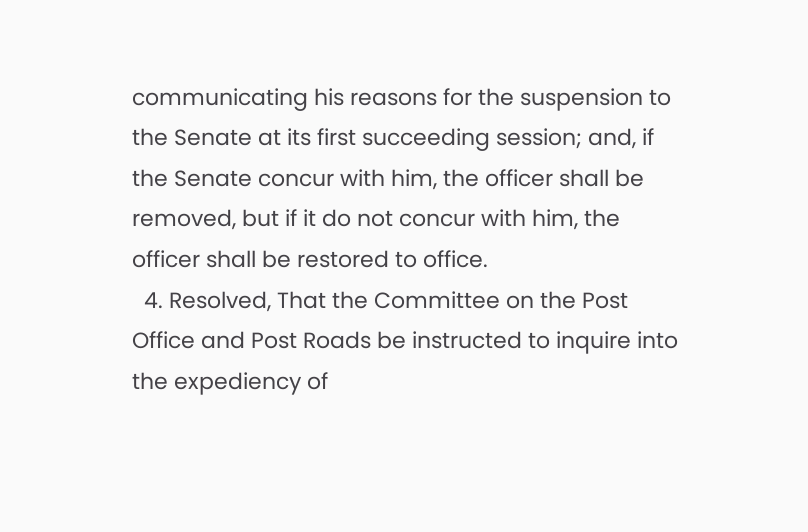communicating his reasons for the suspension to the Senate at its first succeeding session; and, if the Senate concur with him, the officer shall be removed, but if it do not concur with him, the officer shall be restored to office.
  4. Resolved, That the Committee on the Post Office and Post Roads be instructed to inquire into the expediency of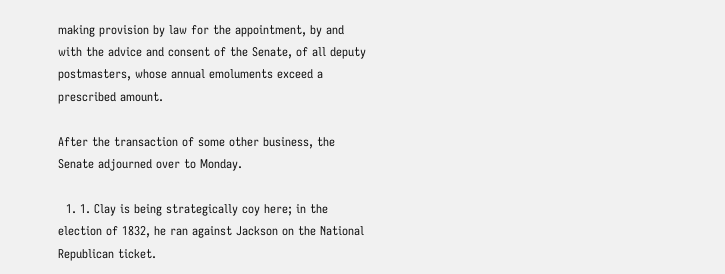making provision by law for the appointment, by and with the advice and consent of the Senate, of all deputy postmasters, whose annual emoluments exceed a prescribed amount.

After the transaction of some other business, the Senate adjourned over to Monday.

  1. 1. Clay is being strategically coy here; in the election of 1832, he ran against Jackson on the National Republican ticket.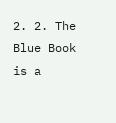2. 2. The Blue Book is a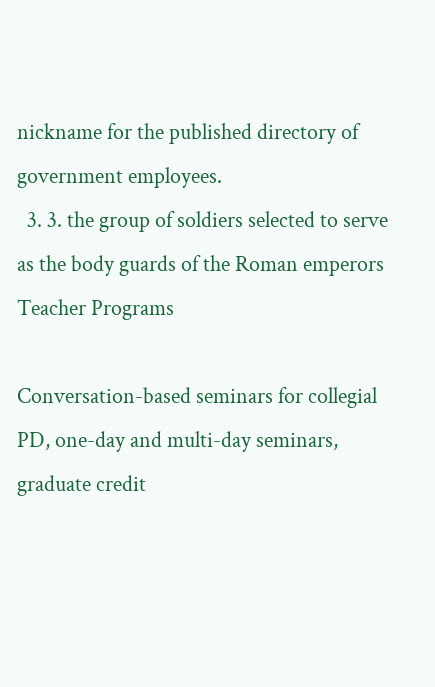nickname for the published directory of government employees.
  3. 3. the group of soldiers selected to serve as the body guards of the Roman emperors
Teacher Programs

Conversation-based seminars for collegial PD, one-day and multi-day seminars, graduate credit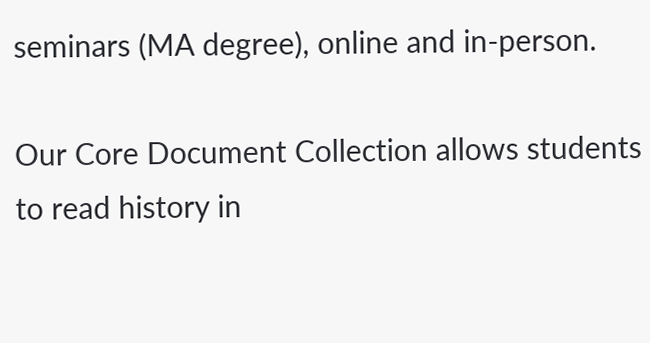seminars (MA degree), online and in-person.

Our Core Document Collection allows students to read history in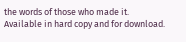the words of those who made it. Available in hard copy and for download.